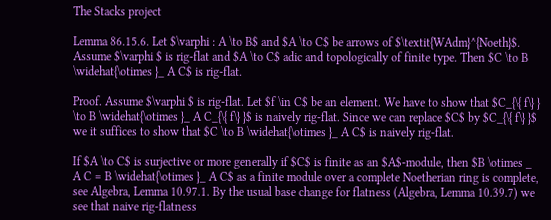The Stacks project

Lemma 86.15.6. Let $\varphi : A \to B$ and $A \to C$ be arrows of $\textit{WAdm}^{Noeth}$. Assume $\varphi $ is rig-flat and $A \to C$ adic and topologically of finite type. Then $C \to B \widehat{\otimes }_ A C$ is rig-flat.

Proof. Assume $\varphi $ is rig-flat. Let $f \in C$ be an element. We have to show that $C_{\{ f\} } \to B \widehat{\otimes }_ A C_{\{ f\} }$ is naively rig-flat. Since we can replace $C$ by $C_{\{ f\} }$ we it suffices to show that $C \to B \widehat{\otimes }_ A C$ is naively rig-flat.

If $A \to C$ is surjective or more generally if $C$ is finite as an $A$-module, then $B \otimes _ A C = B \widehat{\otimes }_ A C$ as a finite module over a complete Noetherian ring is complete, see Algebra, Lemma 10.97.1. By the usual base change for flatness (Algebra, Lemma 10.39.7) we see that naive rig-flatness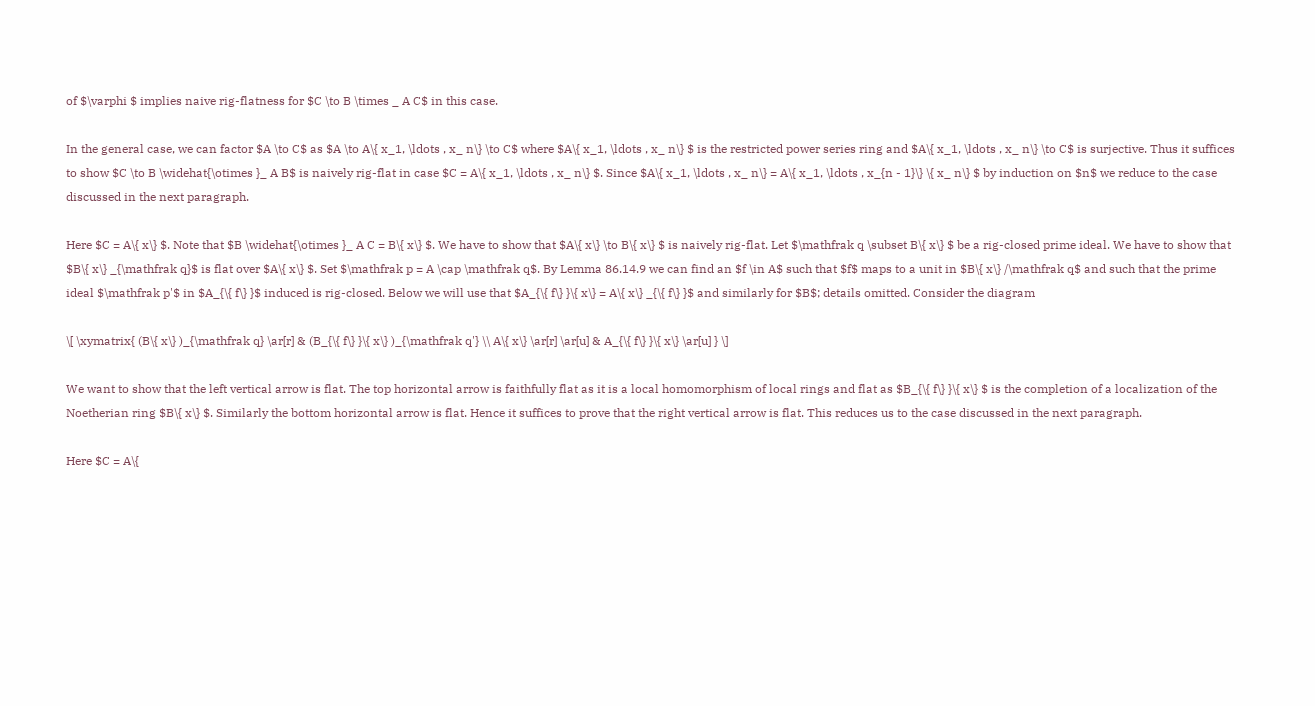of $\varphi $ implies naive rig-flatness for $C \to B \times _ A C$ in this case.

In the general case, we can factor $A \to C$ as $A \to A\{ x_1, \ldots , x_ n\} \to C$ where $A\{ x_1, \ldots , x_ n\} $ is the restricted power series ring and $A\{ x_1, \ldots , x_ n\} \to C$ is surjective. Thus it suffices to show $C \to B \widehat{\otimes }_ A B$ is naively rig-flat in case $C = A\{ x_1, \ldots , x_ n\} $. Since $A\{ x_1, \ldots , x_ n\} = A\{ x_1, \ldots , x_{n - 1}\} \{ x_ n\} $ by induction on $n$ we reduce to the case discussed in the next paragraph.

Here $C = A\{ x\} $. Note that $B \widehat{\otimes }_ A C = B\{ x\} $. We have to show that $A\{ x\} \to B\{ x\} $ is naively rig-flat. Let $\mathfrak q \subset B\{ x\} $ be a rig-closed prime ideal. We have to show that $B\{ x\} _{\mathfrak q}$ is flat over $A\{ x\} $. Set $\mathfrak p = A \cap \mathfrak q$. By Lemma 86.14.9 we can find an $f \in A$ such that $f$ maps to a unit in $B\{ x\} /\mathfrak q$ and such that the prime ideal $\mathfrak p'$ in $A_{\{ f\} }$ induced is rig-closed. Below we will use that $A_{\{ f\} }\{ x\} = A\{ x\} _{\{ f\} }$ and similarly for $B$; details omitted. Consider the diagram

\[ \xymatrix{ (B\{ x\} )_{\mathfrak q} \ar[r] & (B_{\{ f\} }\{ x\} )_{\mathfrak q'} \\ A\{ x\} \ar[r] \ar[u] & A_{\{ f\} }\{ x\} \ar[u] } \]

We want to show that the left vertical arrow is flat. The top horizontal arrow is faithfully flat as it is a local homomorphism of local rings and flat as $B_{\{ f\} }\{ x\} $ is the completion of a localization of the Noetherian ring $B\{ x\} $. Similarly the bottom horizontal arrow is flat. Hence it suffices to prove that the right vertical arrow is flat. This reduces us to the case discussed in the next paragraph.

Here $C = A\{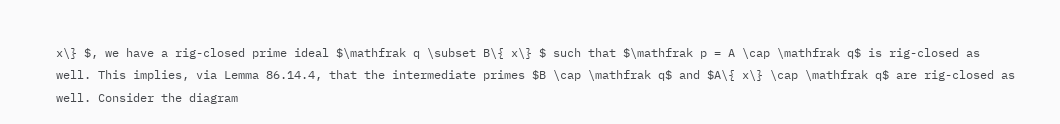x\} $, we have a rig-closed prime ideal $\mathfrak q \subset B\{ x\} $ such that $\mathfrak p = A \cap \mathfrak q$ is rig-closed as well. This implies, via Lemma 86.14.4, that the intermediate primes $B \cap \mathfrak q$ and $A\{ x\} \cap \mathfrak q$ are rig-closed as well. Consider the diagram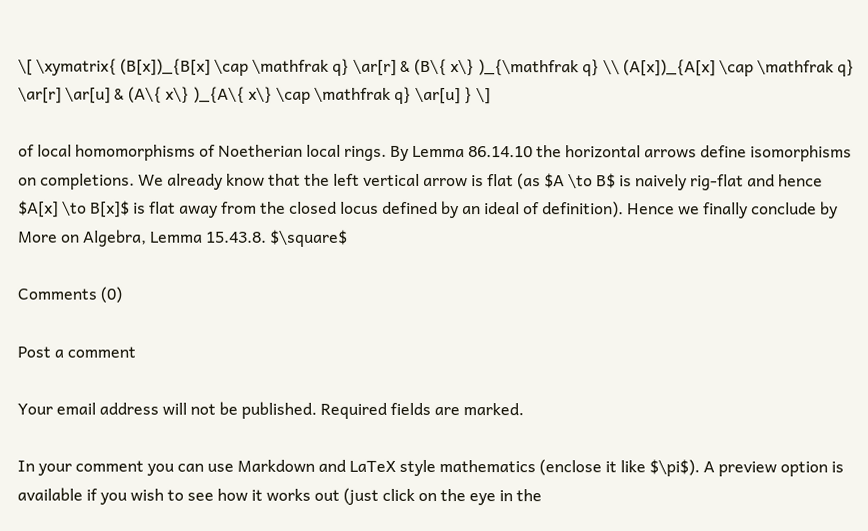\[ \xymatrix{ (B[x])_{B[x] \cap \mathfrak q} \ar[r] & (B\{ x\} )_{\mathfrak q} \\ (A[x])_{A[x] \cap \mathfrak q} \ar[r] \ar[u] & (A\{ x\} )_{A\{ x\} \cap \mathfrak q} \ar[u] } \]

of local homomorphisms of Noetherian local rings. By Lemma 86.14.10 the horizontal arrows define isomorphisms on completions. We already know that the left vertical arrow is flat (as $A \to B$ is naively rig-flat and hence $A[x] \to B[x]$ is flat away from the closed locus defined by an ideal of definition). Hence we finally conclude by More on Algebra, Lemma 15.43.8. $\square$

Comments (0)

Post a comment

Your email address will not be published. Required fields are marked.

In your comment you can use Markdown and LaTeX style mathematics (enclose it like $\pi$). A preview option is available if you wish to see how it works out (just click on the eye in the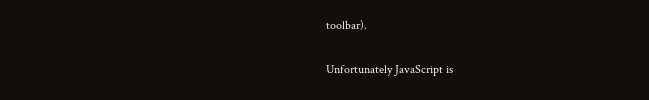toolbar).

Unfortunately JavaScript is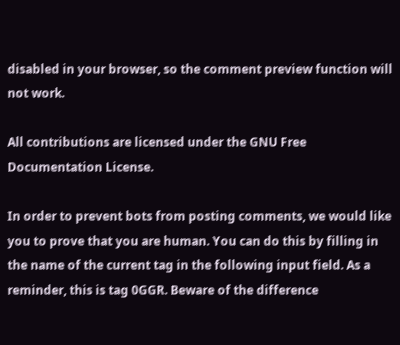disabled in your browser, so the comment preview function will not work.

All contributions are licensed under the GNU Free Documentation License.

In order to prevent bots from posting comments, we would like you to prove that you are human. You can do this by filling in the name of the current tag in the following input field. As a reminder, this is tag 0GGR. Beware of the difference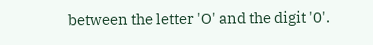between the letter 'O' and the digit '0'.